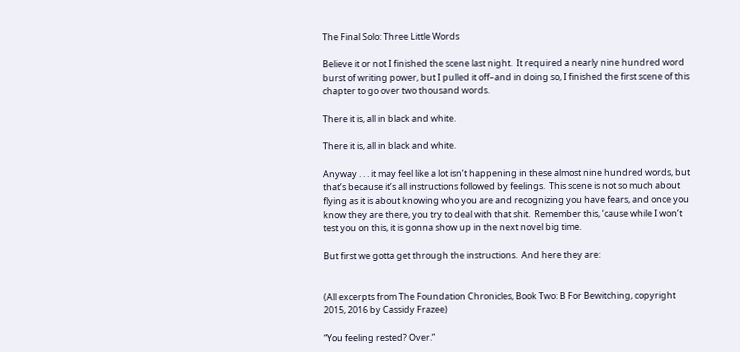The Final Solo: Three Little Words

Believe it or not I finished the scene last night.  It required a nearly nine hundred word burst of writing power, but I pulled it off–and in doing so, I finished the first scene of this chapter to go over two thousand words.

There it is, all in black and white.

There it is, all in black and white.

Anyway . . . it may feel like a lot isn’t happening in these almost nine hundred words, but that’s because it’s all instructions followed by feelings.  This scene is not so much about flying as it is about knowing who you are and recognizing you have fears, and once you know they are there, you try to deal with that shit.  Remember this, ’cause while I won’t test you on this, it is gonna show up in the next novel big time.

But first we gotta get through the instructions.  And here they are:


(All excerpts from The Foundation Chronicles, Book Two: B For Bewitching, copyright 2015, 2016 by Cassidy Frazee)

“You feeling rested? Over.”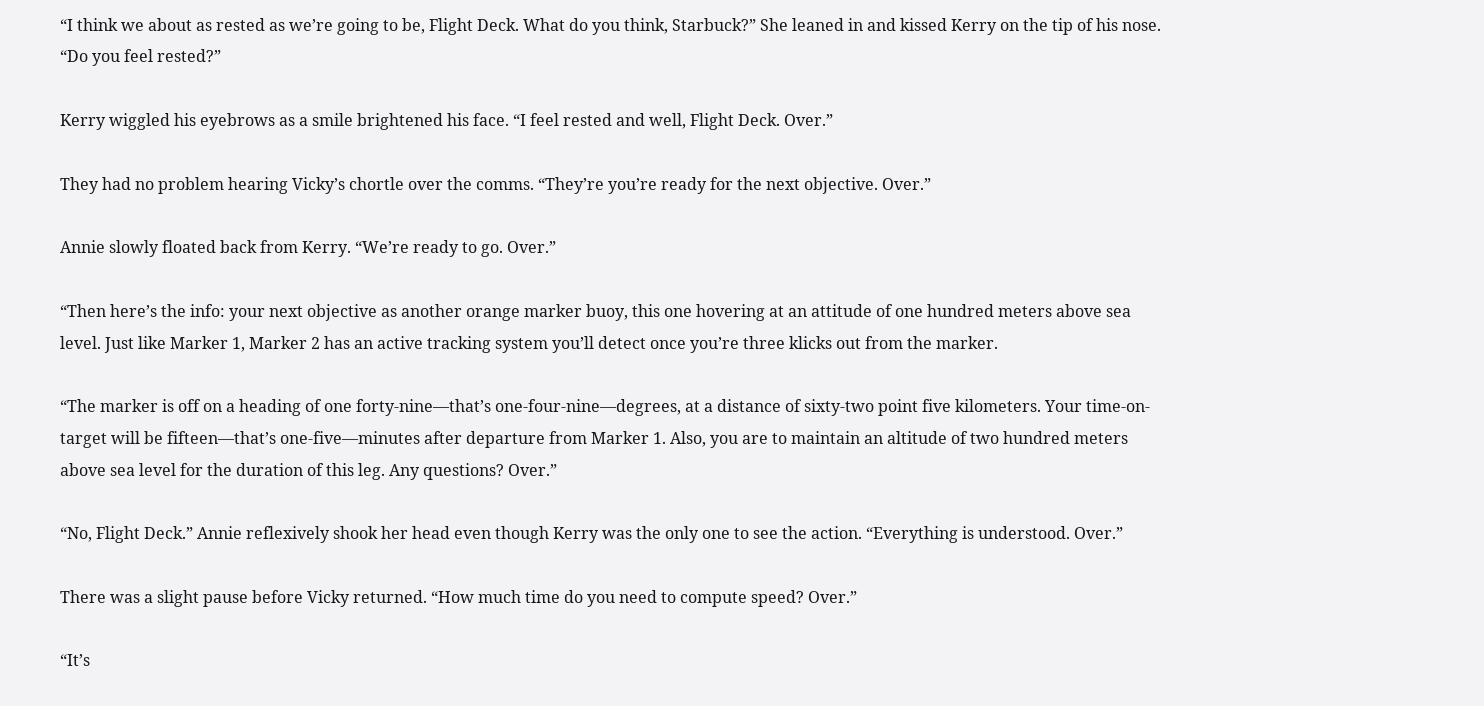“I think we about as rested as we’re going to be, Flight Deck. What do you think, Starbuck?” She leaned in and kissed Kerry on the tip of his nose. “Do you feel rested?”

Kerry wiggled his eyebrows as a smile brightened his face. “I feel rested and well, Flight Deck. Over.”

They had no problem hearing Vicky’s chortle over the comms. “They’re you’re ready for the next objective. Over.”

Annie slowly floated back from Kerry. “We’re ready to go. Over.”

“Then here’s the info: your next objective as another orange marker buoy, this one hovering at an attitude of one hundred meters above sea level. Just like Marker 1, Marker 2 has an active tracking system you’ll detect once you’re three klicks out from the marker.

“The marker is off on a heading of one forty-nine—that’s one-four-nine—degrees, at a distance of sixty-two point five kilometers. Your time-on-target will be fifteen—that’s one-five—minutes after departure from Marker 1. Also, you are to maintain an altitude of two hundred meters above sea level for the duration of this leg. Any questions? Over.”

“No, Flight Deck.” Annie reflexively shook her head even though Kerry was the only one to see the action. “Everything is understood. Over.”

There was a slight pause before Vicky returned. “How much time do you need to compute speed? Over.”

“It’s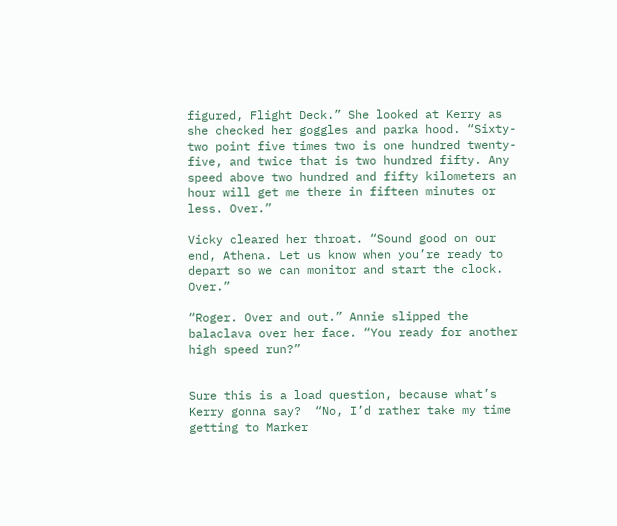figured, Flight Deck.” She looked at Kerry as she checked her goggles and parka hood. “Sixty-two point five times two is one hundred twenty-five, and twice that is two hundred fifty. Any speed above two hundred and fifty kilometers an hour will get me there in fifteen minutes or less. Over.”

Vicky cleared her throat. “Sound good on our end, Athena. Let us know when you’re ready to depart so we can monitor and start the clock. Over.”

“Roger. Over and out.” Annie slipped the balaclava over her face. “You ready for another high speed run?”


Sure this is a load question, because what’s Kerry gonna say?  “No, I’d rather take my time getting to Marker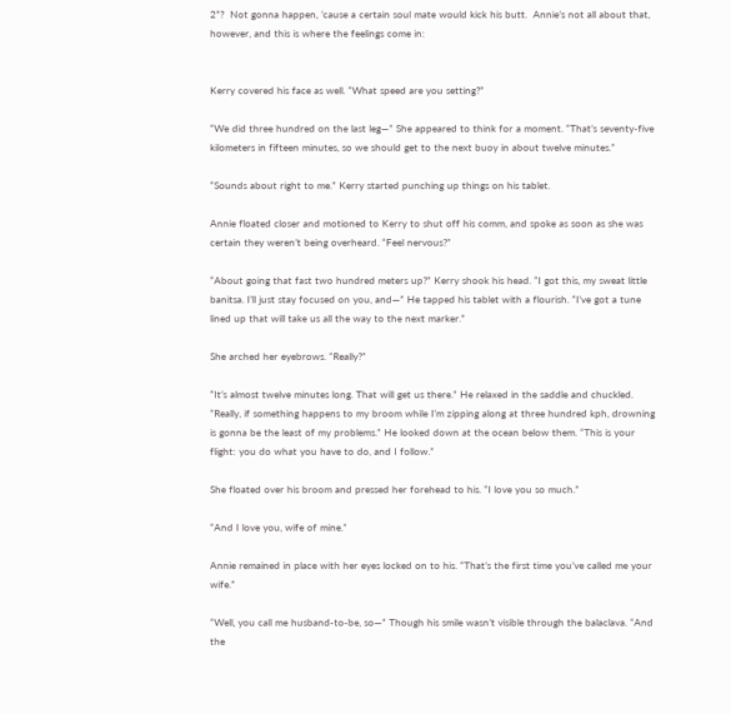2”?  Not gonna happen, ’cause a certain soul mate would kick his butt.  Annie’s not all about that, however, and this is where the feelings come in:


Kerry covered his face as well. “What speed are you setting?”

“We did three hundred on the last leg—” She appeared to think for a moment. “That’s seventy-five kilometers in fifteen minutes, so we should get to the next buoy in about twelve minutes.”

“Sounds about right to me.” Kerry started punching up things on his tablet.

Annie floated closer and motioned to Kerry to shut off his comm, and spoke as soon as she was certain they weren’t being overheard. “Feel nervous?”

“About going that fast two hundred meters up?” Kerry shook his head. “I got this, my sweat little banitsa. I’ll just stay focused on you, and—” He tapped his tablet with a flourish. “I’ve got a tune lined up that will take us all the way to the next marker.”

She arched her eyebrows. “Really?”

“It’s almost twelve minutes long. That will get us there.” He relaxed in the saddle and chuckled. “Really, if something happens to my broom while I’m zipping along at three hundred kph, drowning is gonna be the least of my problems.” He looked down at the ocean below them. “This is your flight: you do what you have to do, and I follow.”

She floated over his broom and pressed her forehead to his. “I love you so much.”

“And I love you, wife of mine.”

Annie remained in place with her eyes locked on to his. “That’s the first time you’ve called me your wife.”

“Well, you call me husband-to-be, so—” Though his smile wasn’t visible through the balaclava. “And the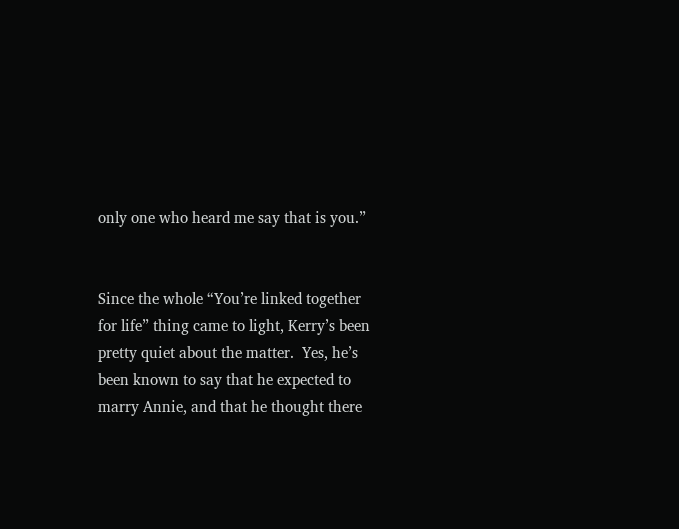only one who heard me say that is you.”


Since the whole “You’re linked together for life” thing came to light, Kerry’s been pretty quiet about the matter.  Yes, he’s been known to say that he expected to marry Annie, and that he thought there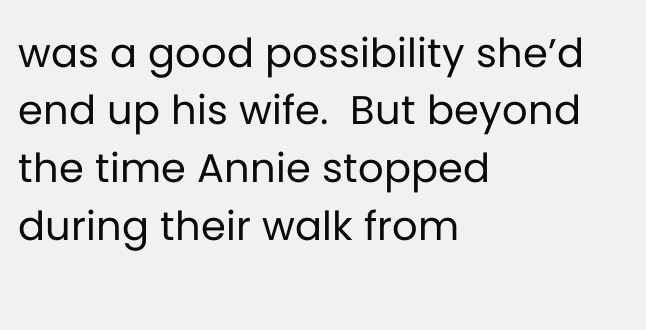was a good possibility she’d end up his wife.  But beyond the time Annie stopped during their walk from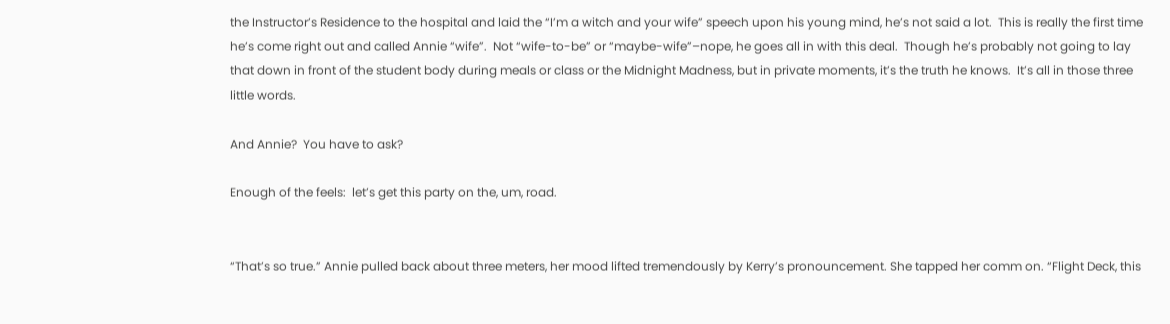the Instructor’s Residence to the hospital and laid the “I’m a witch and your wife” speech upon his young mind, he’s not said a lot.  This is really the first time he’s come right out and called Annie “wife”.  Not “wife-to-be” or “maybe-wife”–nope, he goes all in with this deal.  Though he’s probably not going to lay that down in front of the student body during meals or class or the Midnight Madness, but in private moments, it’s the truth he knows.  It’s all in those three little words.

And Annie?  You have to ask?

Enough of the feels:  let’s get this party on the, um, road.


“That’s so true.” Annie pulled back about three meters, her mood lifted tremendously by Kerry’s pronouncement. She tapped her comm on. “Flight Deck, this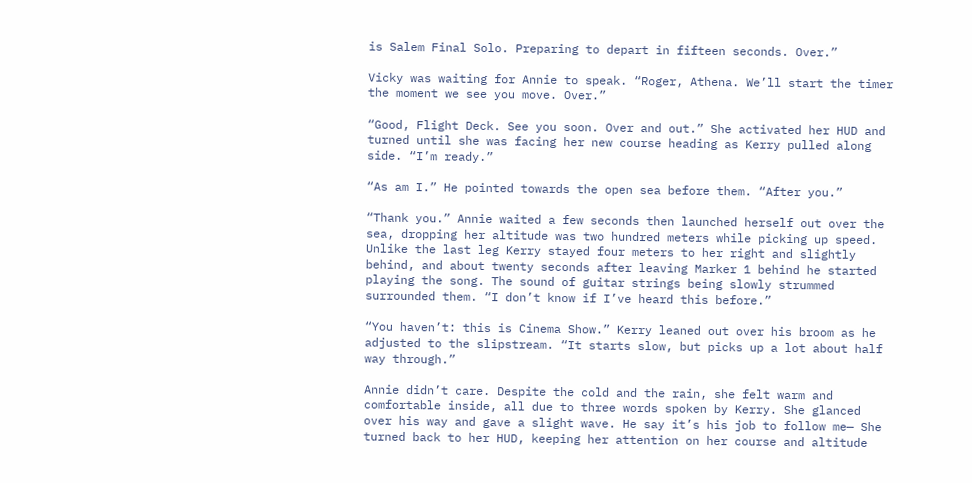is Salem Final Solo. Preparing to depart in fifteen seconds. Over.”

Vicky was waiting for Annie to speak. “Roger, Athena. We’ll start the timer the moment we see you move. Over.”

“Good, Flight Deck. See you soon. Over and out.” She activated her HUD and turned until she was facing her new course heading as Kerry pulled along side. “I’m ready.”

“As am I.” He pointed towards the open sea before them. “After you.”

“Thank you.” Annie waited a few seconds then launched herself out over the sea, dropping her altitude was two hundred meters while picking up speed. Unlike the last leg Kerry stayed four meters to her right and slightly behind, and about twenty seconds after leaving Marker 1 behind he started playing the song. The sound of guitar strings being slowly strummed surrounded them. “I don’t know if I’ve heard this before.”

“You haven’t: this is Cinema Show.” Kerry leaned out over his broom as he adjusted to the slipstream. “It starts slow, but picks up a lot about half way through.”

Annie didn’t care. Despite the cold and the rain, she felt warm and comfortable inside, all due to three words spoken by Kerry. She glanced over his way and gave a slight wave. He say it’s his job to follow me— She turned back to her HUD, keeping her attention on her course and altitude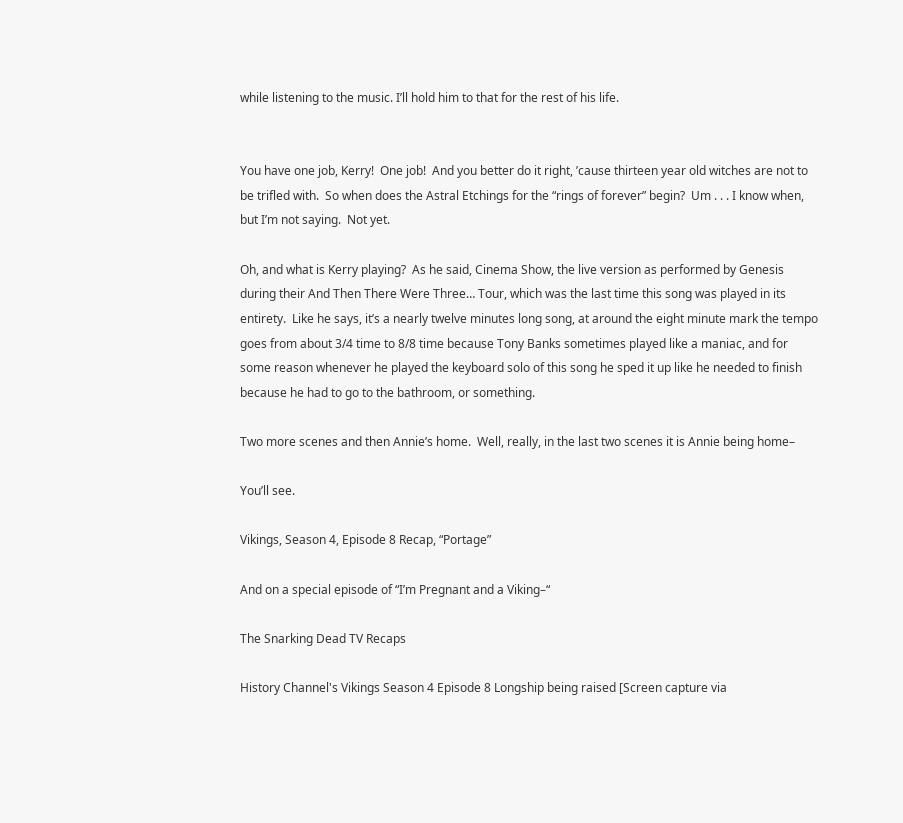while listening to the music. I’ll hold him to that for the rest of his life.


You have one job, Kerry!  One job!  And you better do it right, ’cause thirteen year old witches are not to be trifled with.  So when does the Astral Etchings for the “rings of forever” begin?  Um . . . I know when, but I’m not saying.  Not yet.

Oh, and what is Kerry playing?  As he said, Cinema Show, the live version as performed by Genesis during their And Then There Were Three… Tour, which was the last time this song was played in its entirety.  Like he says, it’s a nearly twelve minutes long song, at around the eight minute mark the tempo goes from about 3/4 time to 8/8 time because Tony Banks sometimes played like a maniac, and for some reason whenever he played the keyboard solo of this song he sped it up like he needed to finish because he had to go to the bathroom, or something.

Two more scenes and then Annie’s home.  Well, really, in the last two scenes it is Annie being home–

You’ll see.

Vikings, Season 4, Episode 8 Recap, “Portage”

And on a special episode of “I’m Pregnant and a Viking–“

The Snarking Dead TV Recaps

History Channel's Vikings Season 4 Episode 8 Longship being raised [Screen capture via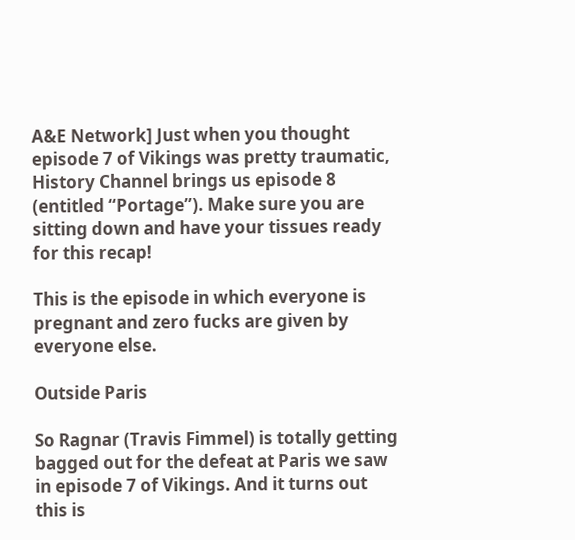A&E Network] Just when you thought episode 7 of Vikings was pretty traumatic, History Channel brings us episode 8 (entitled “Portage”). Make sure you are sitting down and have your tissues ready for this recap!

This is the episode in which everyone is pregnant and zero fucks are given by everyone else.

Outside Paris

So Ragnar (Travis Fimmel) is totally getting bagged out for the defeat at Paris we saw in episode 7 of Vikings. And it turns out this is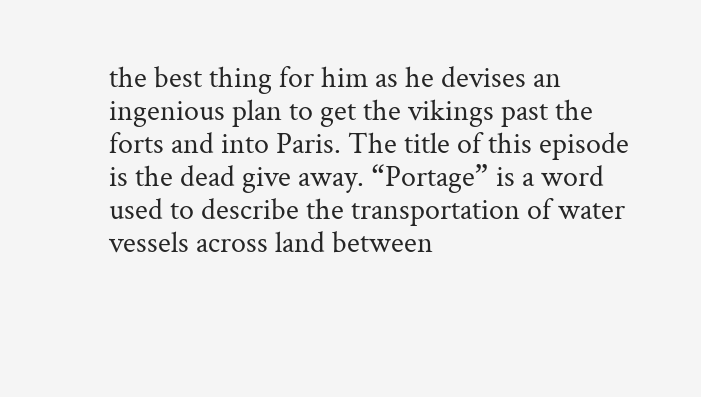the best thing for him as he devises an ingenious plan to get the vikings past the forts and into Paris. The title of this episode is the dead give away. “Portage” is a word used to describe the transportation of water vessels across land between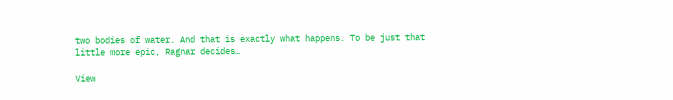two bodies of water. And that is exactly what happens. To be just that little more epic, Ragnar decides…

View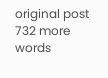original post 732 more words